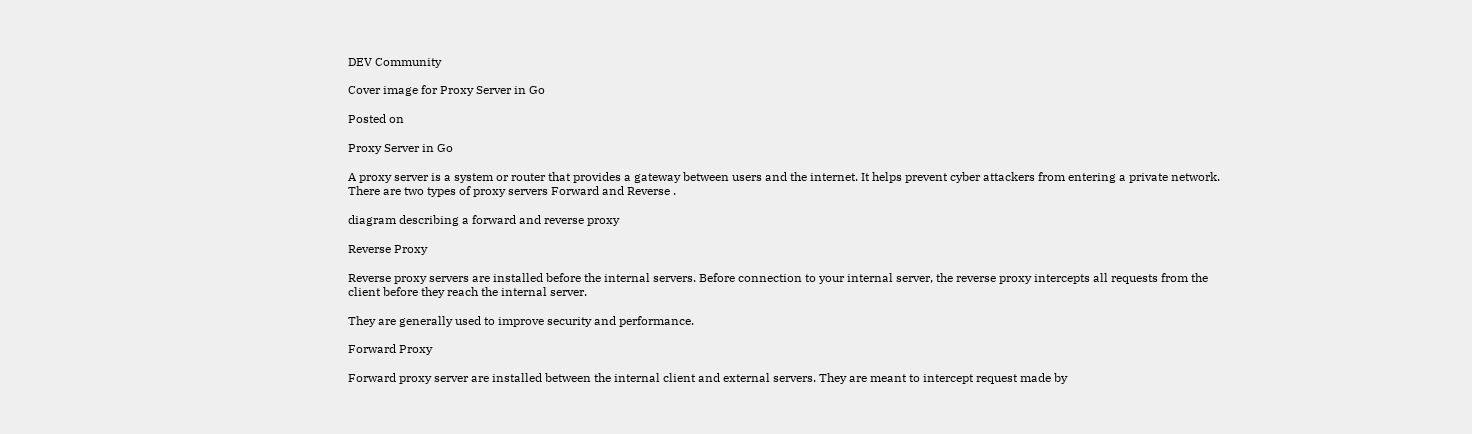DEV Community

Cover image for Proxy Server in Go

Posted on

Proxy Server in Go

A proxy server is a system or router that provides a gateway between users and the internet. It helps prevent cyber attackers from entering a private network. There are two types of proxy servers Forward and Reverse .

diagram describing a forward and reverse proxy

Reverse Proxy

Reverse proxy servers are installed before the internal servers. Before connection to your internal server, the reverse proxy intercepts all requests from the client before they reach the internal server.

They are generally used to improve security and performance.

Forward Proxy

Forward proxy server are installed between the internal client and external servers. They are meant to intercept request made by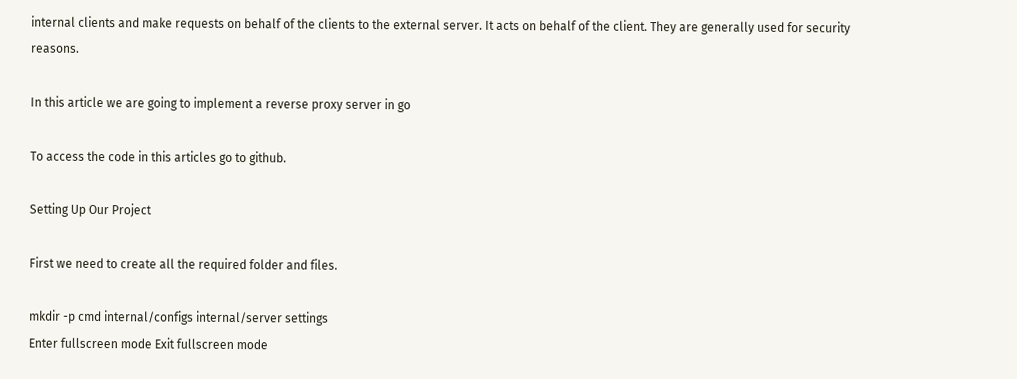internal clients and make requests on behalf of the clients to the external server. It acts on behalf of the client. They are generally used for security reasons.

In this article we are going to implement a reverse proxy server in go

To access the code in this articles go to github.

Setting Up Our Project

First we need to create all the required folder and files.

mkdir -p cmd internal/configs internal/server settings
Enter fullscreen mode Exit fullscreen mode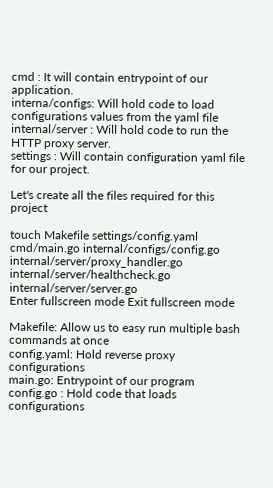cmd : It will contain entrypoint of our application.
interna/configs: Will hold code to load configurations values from the yaml file
internal/server : Will hold code to run the HTTP proxy server.
settings : Will contain configuration yaml file for our project.

Let's create all the files required for this project

touch Makefile settings/config.yaml cmd/main.go internal/configs/config.go internal/server/proxy_handler.go internal/server/healthcheck.go internal/server/server.go
Enter fullscreen mode Exit fullscreen mode

Makefile: Allow us to easy run multiple bash commands at once
config.yaml: Hold reverse proxy configurations
main.go: Entrypoint of our program
config.go : Hold code that loads configurations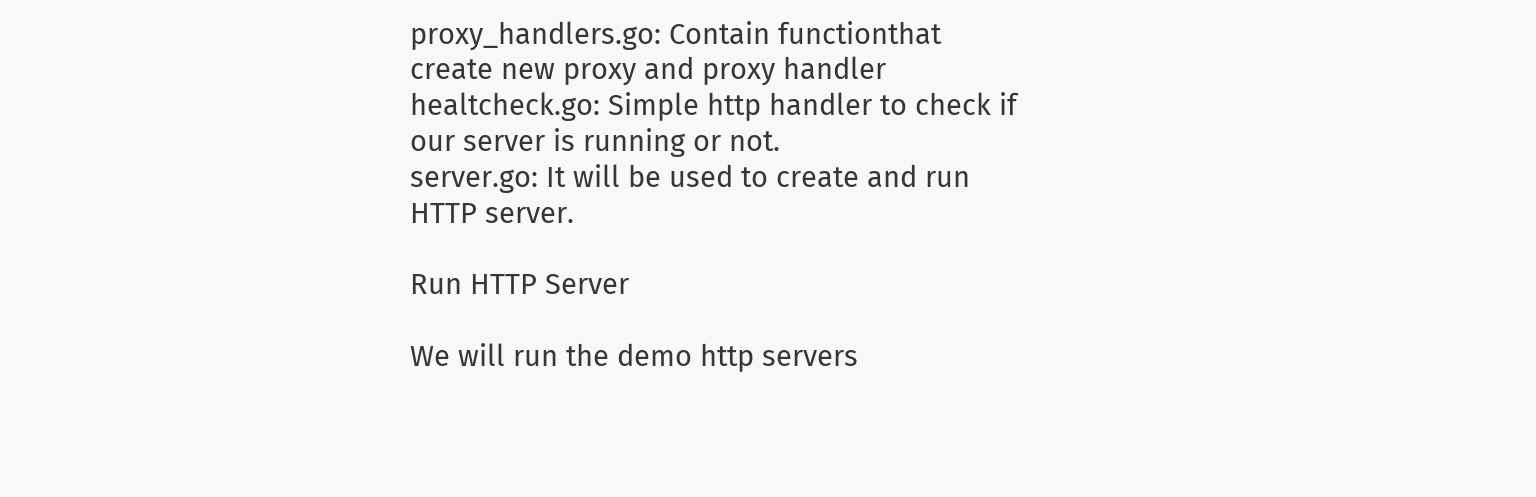proxy_handlers.go: Contain functionthat create new proxy and proxy handler
healtcheck.go: Simple http handler to check if our server is running or not.
server.go: It will be used to create and run HTTP server.

Run HTTP Server

We will run the demo http servers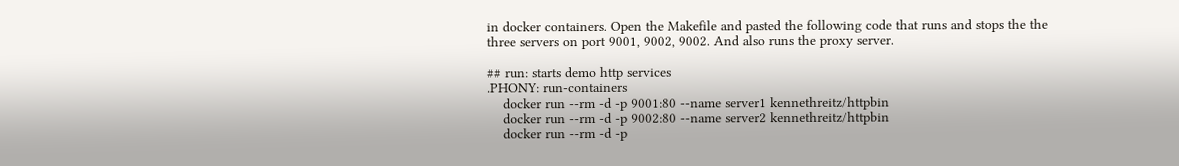in docker containers. Open the Makefile and pasted the following code that runs and stops the the three servers on port 9001, 9002, 9002. And also runs the proxy server.

## run: starts demo http services
.PHONY: run-containers
    docker run --rm -d -p 9001:80 --name server1 kennethreitz/httpbin
    docker run --rm -d -p 9002:80 --name server2 kennethreitz/httpbin
    docker run --rm -d -p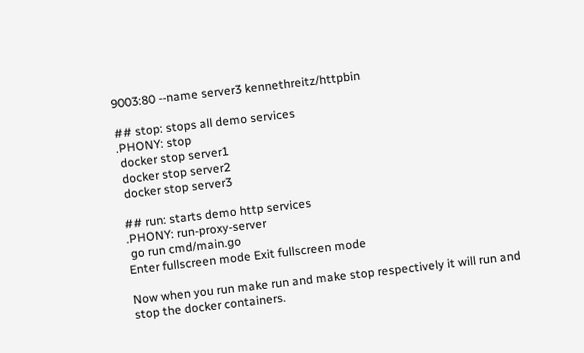9003:80 --name server3 kennethreitz/httpbin

## stop: stops all demo services
.PHONY: stop
 docker stop server1
 docker stop server2
 docker stop server3

## run: starts demo http services
.PHONY: run-proxy-server
 go run cmd/main.go
Enter fullscreen mode Exit fullscreen mode

Now when you run make run and make stop respectively it will run and stop the docker containers.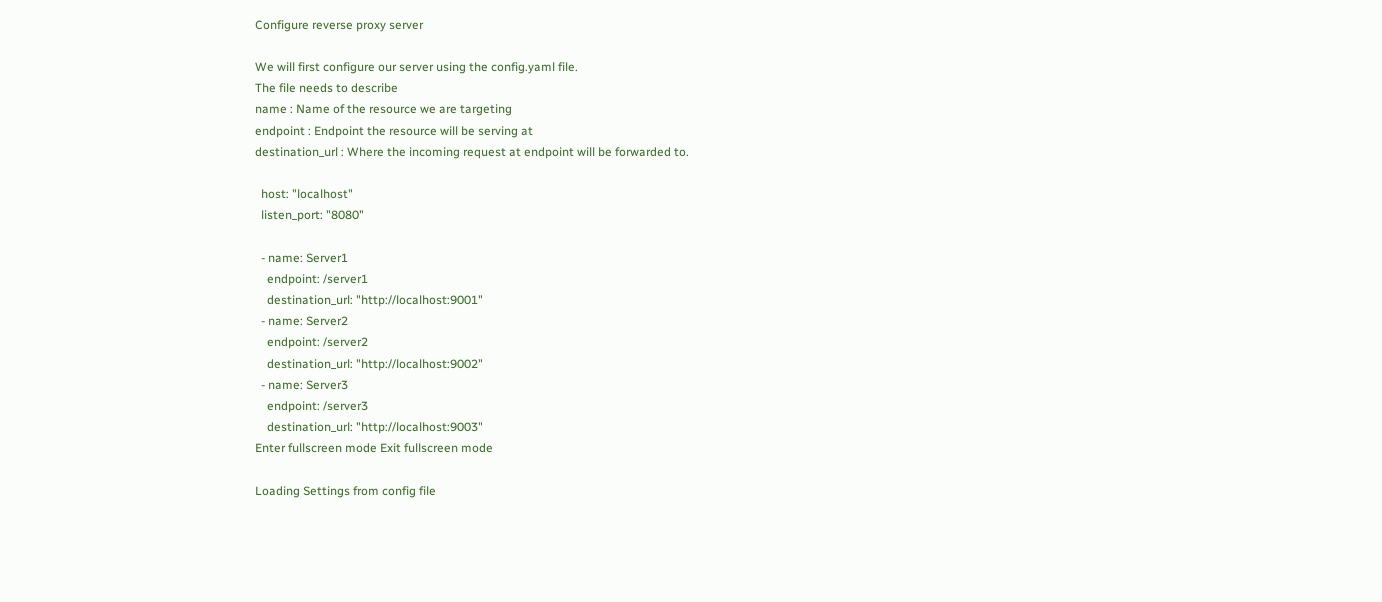Configure reverse proxy server

We will first configure our server using the config.yaml file.
The file needs to describe
name : Name of the resource we are targeting
endpoint : Endpoint the resource will be serving at
destination_url : Where the incoming request at endpoint will be forwarded to.

  host: "localhost"
  listen_port: "8080"

  - name: Server1
    endpoint: /server1
    destination_url: "http://localhost:9001"
  - name: Server2
    endpoint: /server2
    destination_url: "http://localhost:9002"
  - name: Server3
    endpoint: /server3
    destination_url: "http://localhost:9003"
Enter fullscreen mode Exit fullscreen mode

Loading Settings from config file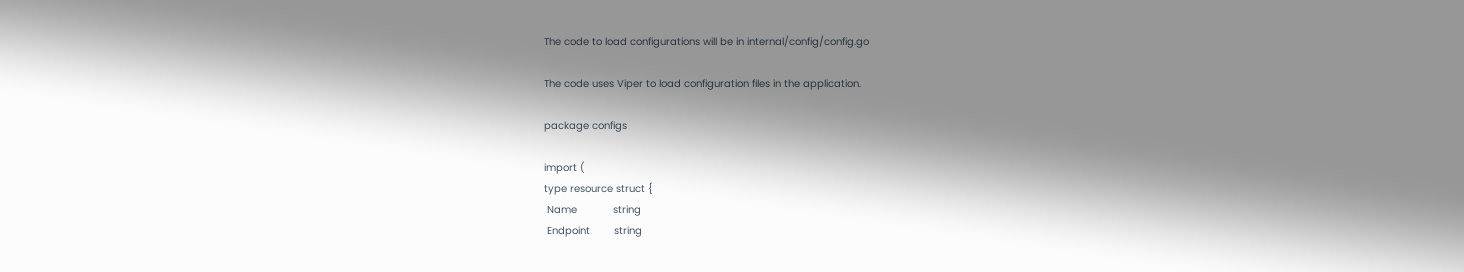The code to load configurations will be in internal/config/config.go

The code uses Viper to load configuration files in the application.

package configs

import (
type resource struct {
 Name            string
 Endpoint        string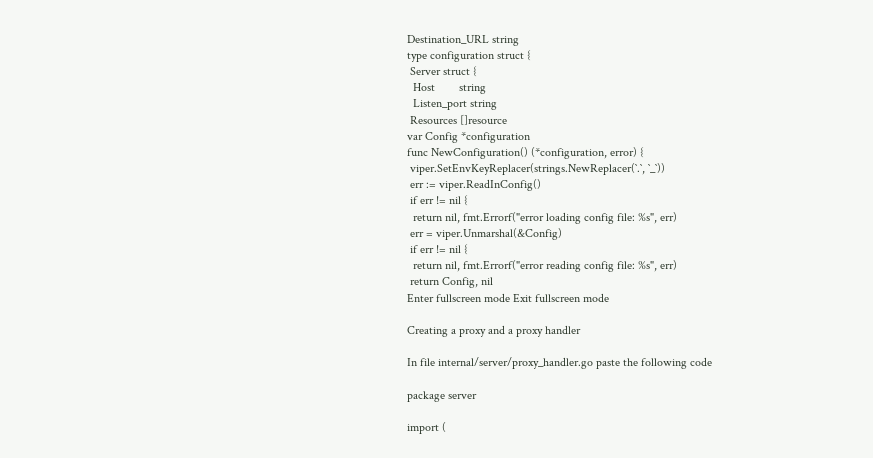Destination_URL string
type configuration struct {
 Server struct {
  Host        string
  Listen_port string
 Resources []resource
var Config *configuration
func NewConfiguration() (*configuration, error) {
 viper.SetEnvKeyReplacer(strings.NewReplacer(`.`, `_`))
 err := viper.ReadInConfig()
 if err != nil {
  return nil, fmt.Errorf("error loading config file: %s", err)
 err = viper.Unmarshal(&Config)
 if err != nil {
  return nil, fmt.Errorf("error reading config file: %s", err)
 return Config, nil
Enter fullscreen mode Exit fullscreen mode

Creating a proxy and a proxy handler

In file internal/server/proxy_handler.go paste the following code

package server

import (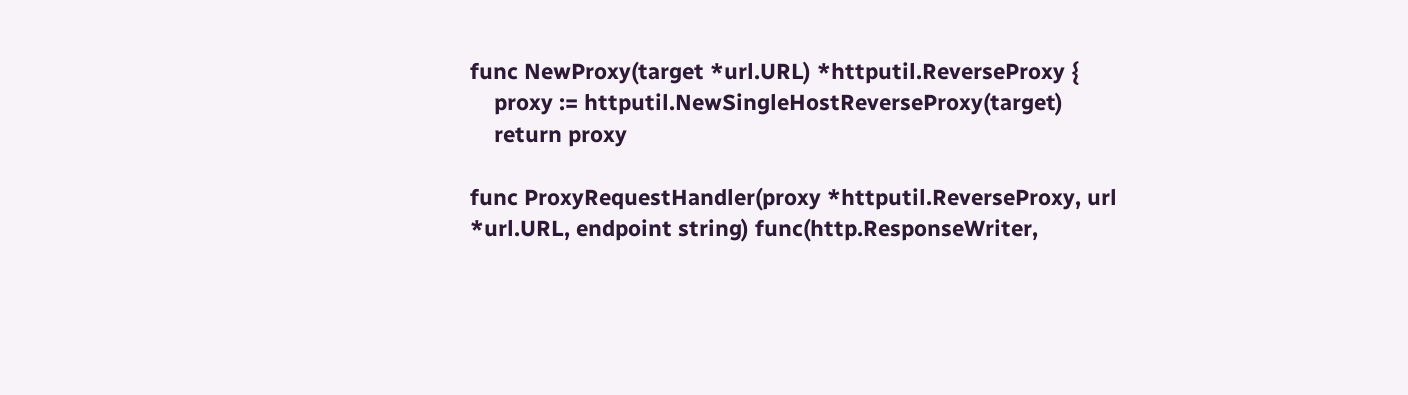func NewProxy(target *url.URL) *httputil.ReverseProxy {
    proxy := httputil.NewSingleHostReverseProxy(target)
    return proxy

func ProxyRequestHandler(proxy *httputil.ReverseProxy, url *url.URL, endpoint string) func(http.ResponseWriter,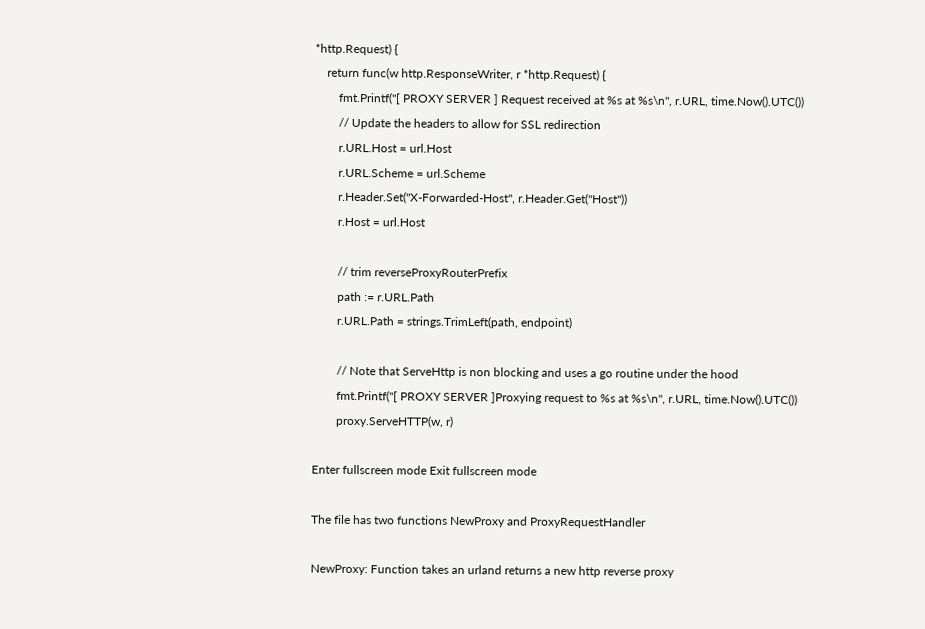*http.Request) {
    return func(w http.ResponseWriter, r *http.Request) {
        fmt.Printf("[ PROXY SERVER ] Request received at %s at %s\n", r.URL, time.Now().UTC())
        // Update the headers to allow for SSL redirection
        r.URL.Host = url.Host
        r.URL.Scheme = url.Scheme
        r.Header.Set("X-Forwarded-Host", r.Header.Get("Host"))
        r.Host = url.Host

        // trim reverseProxyRouterPrefix
        path := r.URL.Path
        r.URL.Path = strings.TrimLeft(path, endpoint)

        // Note that ServeHttp is non blocking and uses a go routine under the hood
        fmt.Printf("[ PROXY SERVER ]Proxying request to %s at %s\n", r.URL, time.Now().UTC())
        proxy.ServeHTTP(w, r)

Enter fullscreen mode Exit fullscreen mode

The file has two functions NewProxy and ProxyRequestHandler

NewProxy: Function takes an urland returns a new http reverse proxy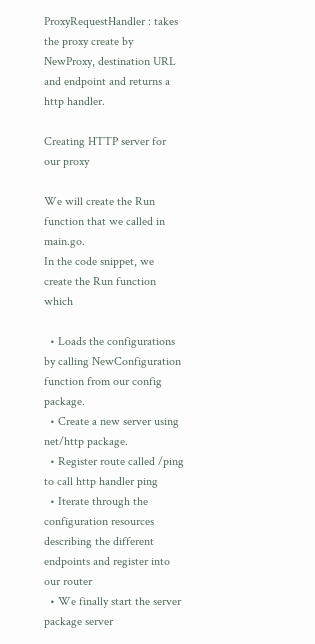ProxyRequestHandler : takes the proxy create by NewProxy, destination URL and endpoint and returns a http handler.

Creating HTTP server for our proxy

We will create the Run function that we called in main.go.
In the code snippet, we create the Run function which

  • Loads the configurations by calling NewConfiguration function from our config package.
  • Create a new server using net/http package.
  • Register route called /ping to call http handler ping
  • Iterate through the configuration resources describing the different endpoints and register into our router
  • We finally start the server
package server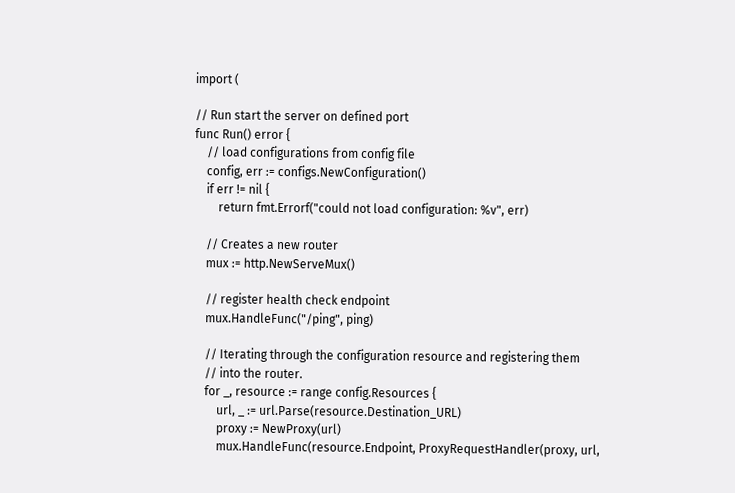import (

// Run start the server on defined port
func Run() error {
    // load configurations from config file
    config, err := configs.NewConfiguration()
    if err != nil {
        return fmt.Errorf("could not load configuration: %v", err)

    // Creates a new router
    mux := http.NewServeMux()

    // register health check endpoint
    mux.HandleFunc("/ping", ping)

    // Iterating through the configuration resource and registering them
    // into the router.
    for _, resource := range config.Resources {
        url, _ := url.Parse(resource.Destination_URL)
        proxy := NewProxy(url)
        mux.HandleFunc(resource.Endpoint, ProxyRequestHandler(proxy, url,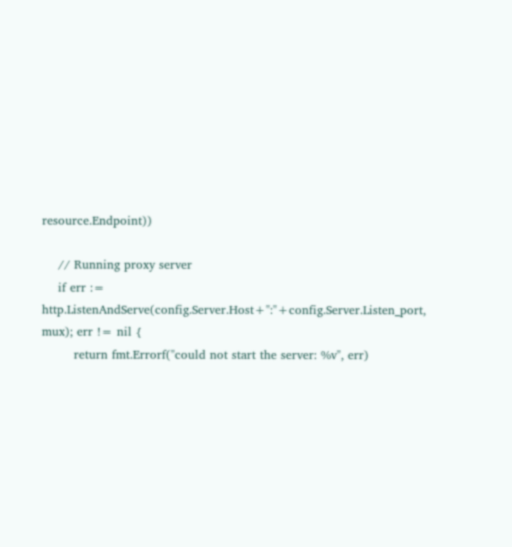resource.Endpoint))

    // Running proxy server
    if err := http.ListenAndServe(config.Server.Host+":"+config.Server.Listen_port, mux); err != nil {
        return fmt.Errorf("could not start the server: %v", err)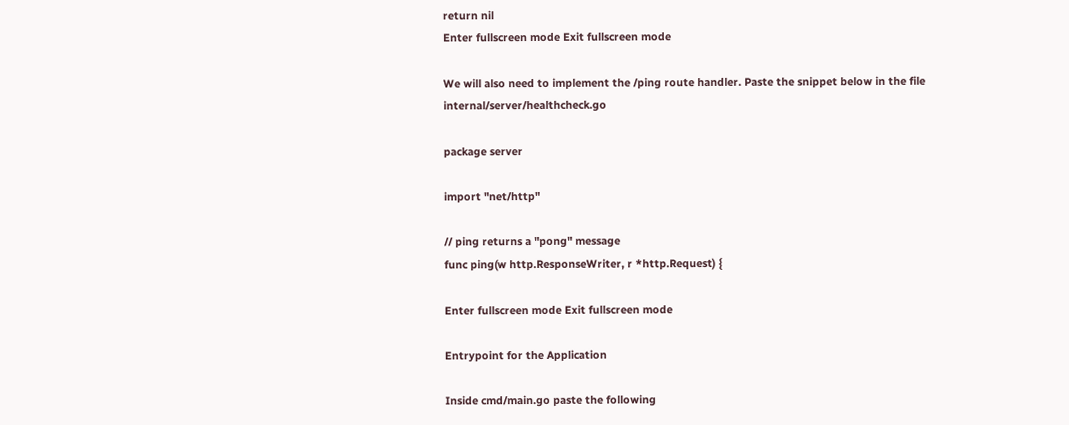return nil
Enter fullscreen mode Exit fullscreen mode

We will also need to implement the /ping route handler. Paste the snippet below in the file internal/server/healthcheck.go

package server

import "net/http"

// ping returns a "pong" message
func ping(w http.ResponseWriter, r *http.Request) {

Enter fullscreen mode Exit fullscreen mode

Entrypoint for the Application

Inside cmd/main.go paste the following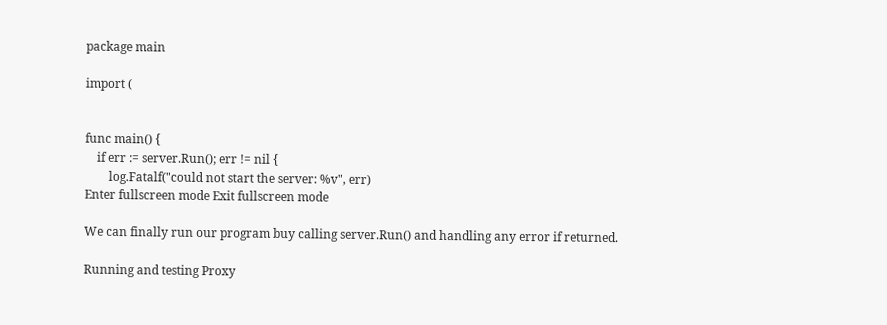package main

import (


func main() {
    if err := server.Run(); err != nil {
        log.Fatalf("could not start the server: %v", err)
Enter fullscreen mode Exit fullscreen mode

We can finally run our program buy calling server.Run() and handling any error if returned.

Running and testing Proxy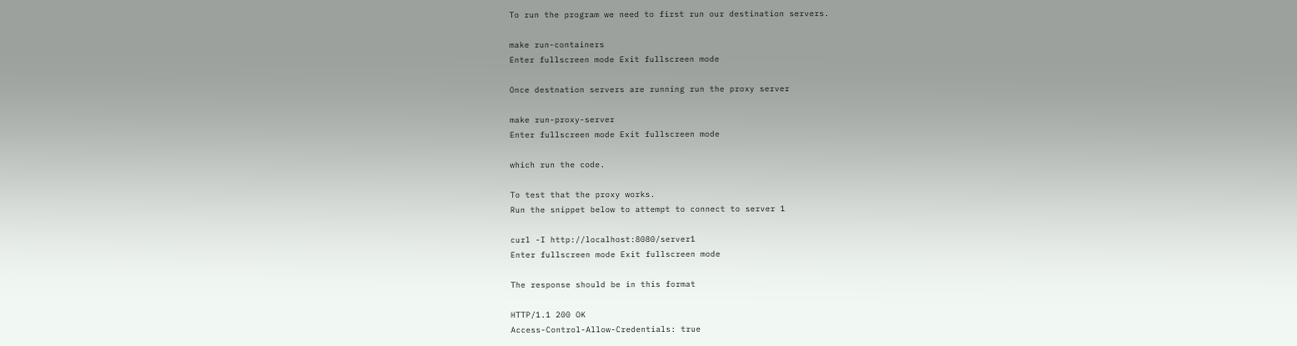To run the program we need to first run our destination servers.

make run-containers
Enter fullscreen mode Exit fullscreen mode

Once destnation servers are running run the proxy server

make run-proxy-server
Enter fullscreen mode Exit fullscreen mode

which run the code.

To test that the proxy works.
Run the snippet below to attempt to connect to server 1

curl -I http://localhost:8080/server1
Enter fullscreen mode Exit fullscreen mode

The response should be in this format

HTTP/1.1 200 OK
Access-Control-Allow-Credentials: true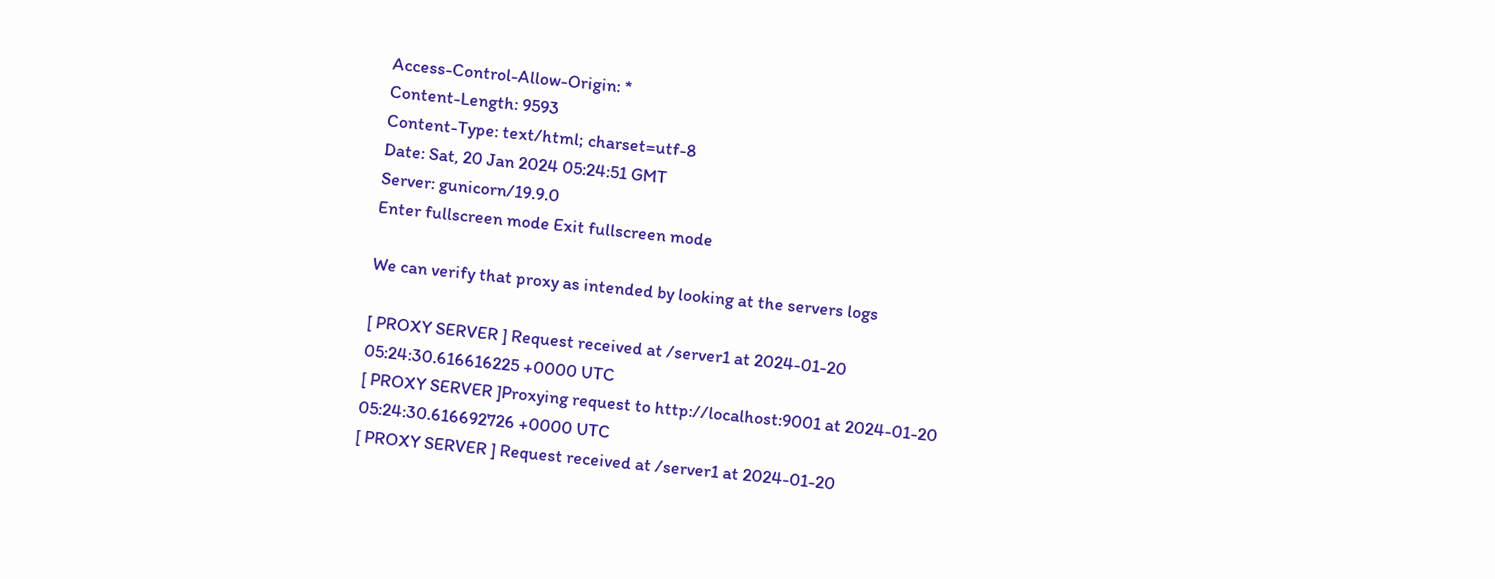Access-Control-Allow-Origin: *
Content-Length: 9593
Content-Type: text/html; charset=utf-8
Date: Sat, 20 Jan 2024 05:24:51 GMT
Server: gunicorn/19.9.0
Enter fullscreen mode Exit fullscreen mode

We can verify that proxy as intended by looking at the servers logs

[ PROXY SERVER ] Request received at /server1 at 2024-01-20 05:24:30.616616225 +0000 UTC
[ PROXY SERVER ]Proxying request to http://localhost:9001 at 2024-01-20 05:24:30.616692726 +0000 UTC
[ PROXY SERVER ] Request received at /server1 at 2024-01-20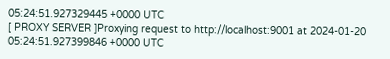05:24:51.927329445 +0000 UTC
[ PROXY SERVER ]Proxying request to http://localhost:9001 at 2024-01-20 05:24:51.927399846 +0000 UTC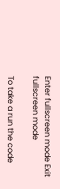Enter fullscreen mode Exit fullscreen mode

To take a run the code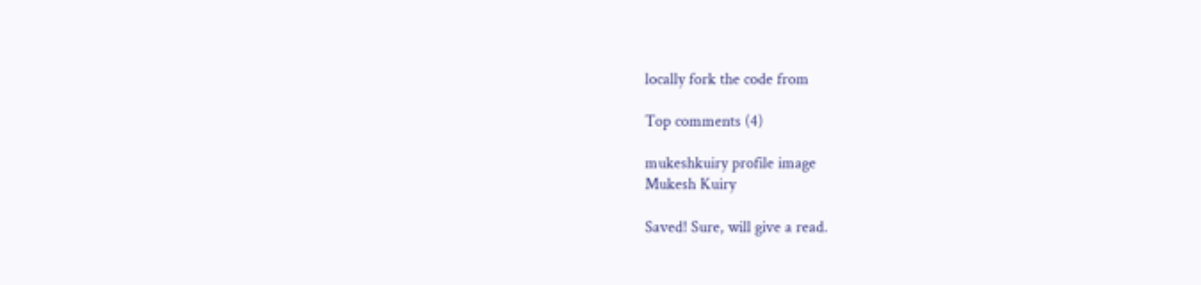locally fork the code from

Top comments (4)

mukeshkuiry profile image
Mukesh Kuiry

Saved! Sure, will give a read.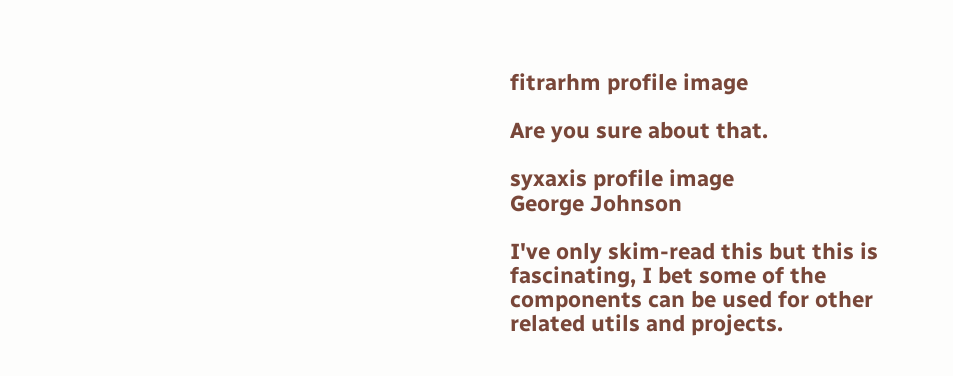fitrarhm profile image

Are you sure about that.

syxaxis profile image
George Johnson

I've only skim-read this but this is fascinating, I bet some of the components can be used for other related utils and projects.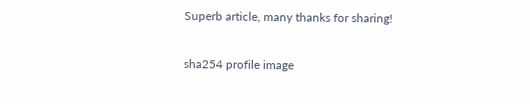Superb article, many thanks for sharing!

sha254 profile image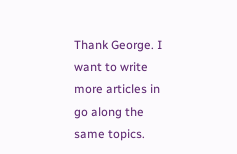Thank George. I want to write more articles in go along the same topics.